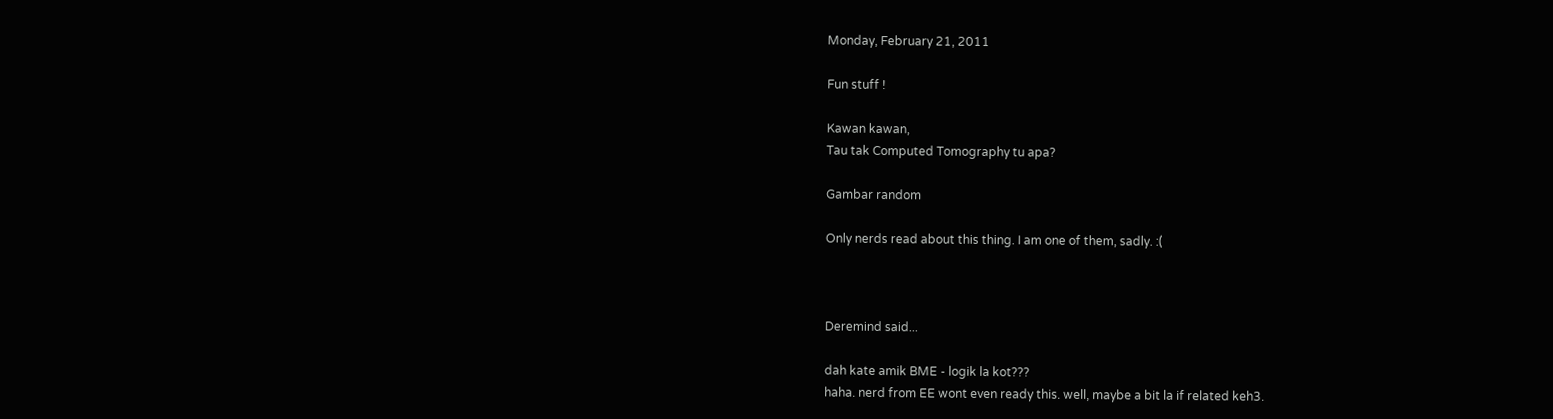Monday, February 21, 2011

Fun stuff !

Kawan kawan,
Tau tak Computed Tomography tu apa?

Gambar random

Only nerds read about this thing. I am one of them, sadly. :(



Deremind said...

dah kate amik BME - logik la kot???
haha. nerd from EE wont even ready this. well, maybe a bit la if related keh3.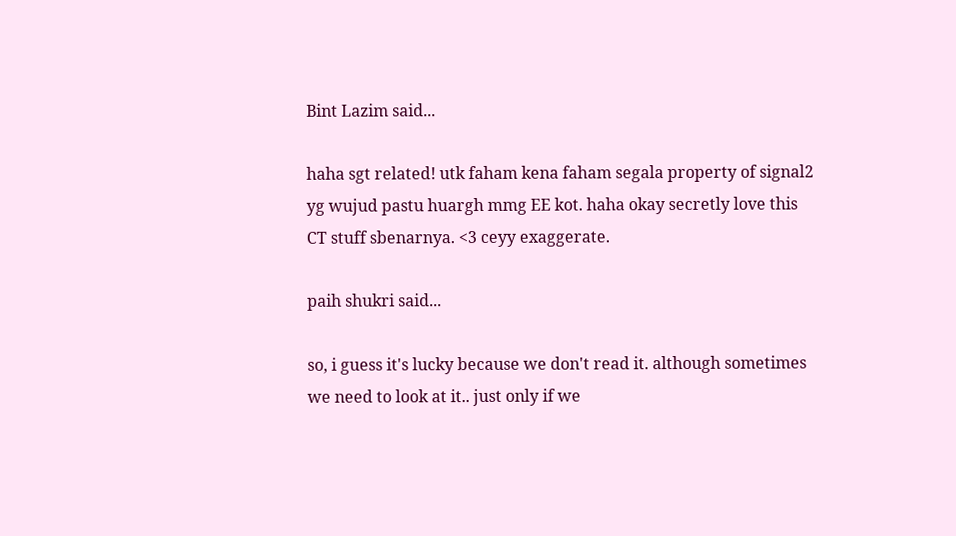Bint Lazim said...

haha sgt related! utk faham kena faham segala property of signal2 yg wujud pastu huargh mmg EE kot. haha okay secretly love this CT stuff sbenarnya. <3 ceyy exaggerate.

paih shukri said...

so, i guess it's lucky because we don't read it. although sometimes we need to look at it.. just only if we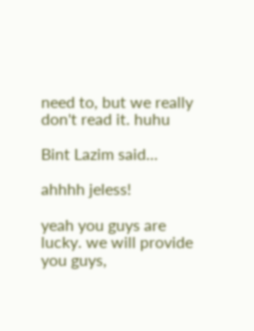need to, but we really don't read it. huhu

Bint Lazim said...

ahhhh jeless!

yeah you guys are lucky. we will provide you guys,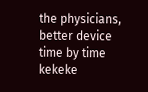the physicians, better device time by time kekeke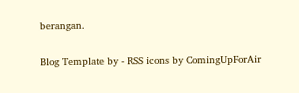berangan.


Blog Template by - RSS icons by ComingUpForAir